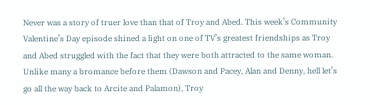Never was a story of truer love than that of Troy and Abed. This week’s Community Valentine’s Day episode shined a light on one of TV’s greatest friendships as Troy and Abed struggled with the fact that they were both attracted to the same woman. Unlike many a bromance before them (Dawson and Pacey, Alan and Denny, hell let’s go all the way back to Arcite and Palamon), Troy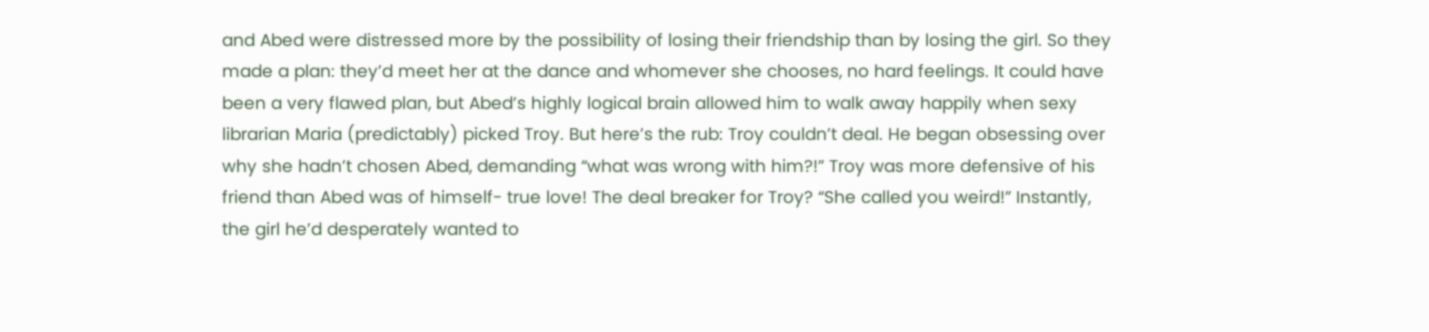and Abed were distressed more by the possibility of losing their friendship than by losing the girl. So they made a plan: they’d meet her at the dance and whomever she chooses, no hard feelings. It could have been a very flawed plan, but Abed’s highly logical brain allowed him to walk away happily when sexy librarian Maria (predictably) picked Troy. But here’s the rub: Troy couldn’t deal. He began obsessing over why she hadn’t chosen Abed, demanding “what was wrong with him?!” Troy was more defensive of his friend than Abed was of himself- true love! The deal breaker for Troy? “She called you weird!” Instantly, the girl he’d desperately wanted to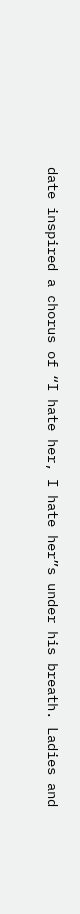date inspired a chorus of “I hate her, I hate her”s under his breath. Ladies and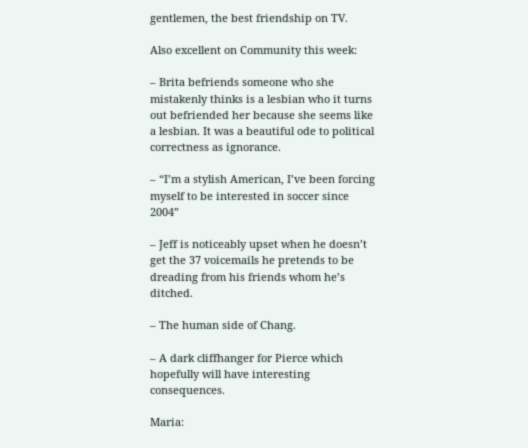gentlemen, the best friendship on TV.

Also excellent on Community this week:

– Brita befriends someone who she mistakenly thinks is a lesbian who it turns out befriended her because she seems like a lesbian. It was a beautiful ode to political correctness as ignorance.

– “I’m a stylish American, I’ve been forcing myself to be interested in soccer since 2004”

– Jeff is noticeably upset when he doesn’t get the 37 voicemails he pretends to be dreading from his friends whom he’s ditched.

– The human side of Chang.

– A dark cliffhanger for Pierce which hopefully will have interesting consequences.

Maria: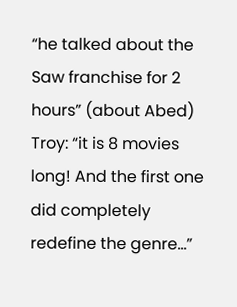“he talked about the Saw franchise for 2 hours” (about Abed)
Troy: “it is 8 movies long! And the first one did completely redefine the genre…”